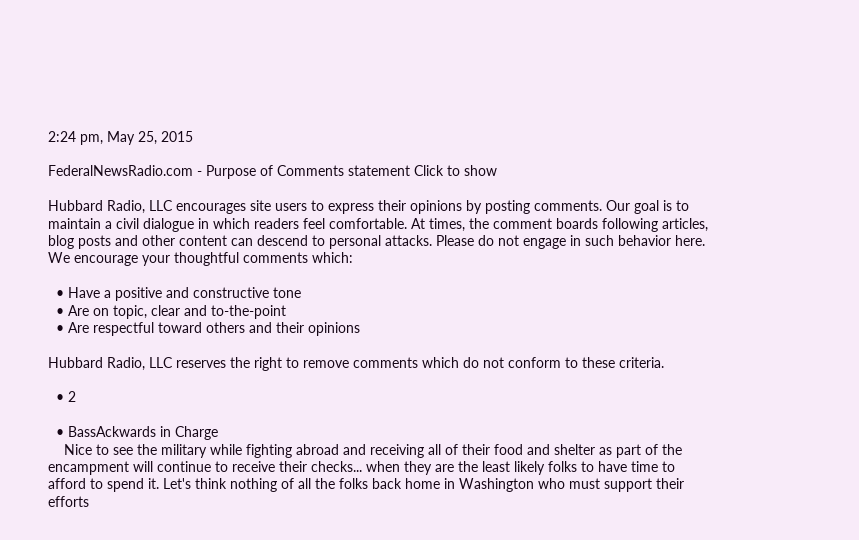2:24 pm, May 25, 2015

FederalNewsRadio.com - Purpose of Comments statement Click to show

Hubbard Radio, LLC encourages site users to express their opinions by posting comments. Our goal is to maintain a civil dialogue in which readers feel comfortable. At times, the comment boards following articles, blog posts and other content can descend to personal attacks. Please do not engage in such behavior here. We encourage your thoughtful comments which:

  • Have a positive and constructive tone
  • Are on topic, clear and to-the-point
  • Are respectful toward others and their opinions

Hubbard Radio, LLC reserves the right to remove comments which do not conform to these criteria.

  • 2

  • BassAckwards in Charge
    Nice to see the military while fighting abroad and receiving all of their food and shelter as part of the encampment will continue to receive their checks... when they are the least likely folks to have time to afford to spend it. Let's think nothing of all the folks back home in Washington who must support their efforts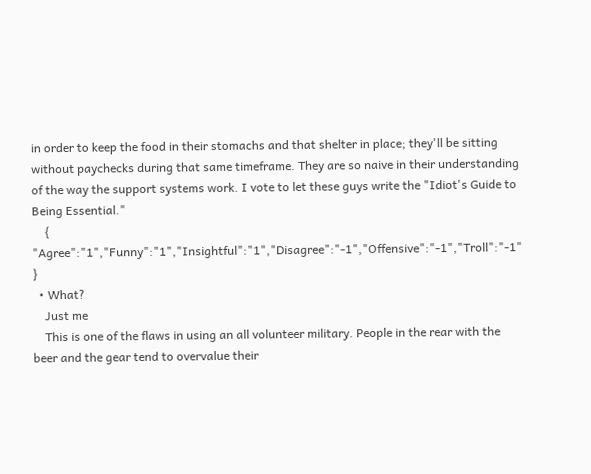in order to keep the food in their stomachs and that shelter in place; they'll be sitting without paychecks during that same timeframe. They are so naive in their understanding of the way the support systems work. I vote to let these guys write the "Idiot's Guide to Being Essential."
    { "Agree":"1","Funny":"1","Insightful":"1","Disagree":"-1","Offensive":"-1","Troll":"-1" }
  • What?
    Just me
    This is one of the flaws in using an all volunteer military. People in the rear with the beer and the gear tend to overvalue their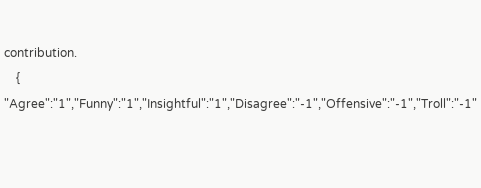contribution.
    { "Agree":"1","Funny":"1","Insightful":"1","Disagree":"-1","Offensive":"-1","Troll":"-1"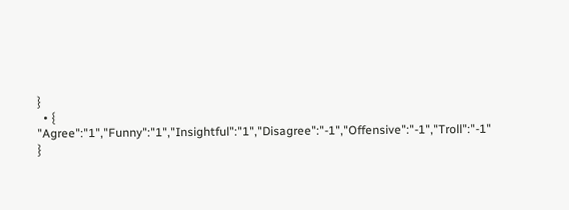}
  • { "Agree":"1","Funny":"1","Insightful":"1","Disagree":"-1","Offensive":"-1","Troll":"-1" }